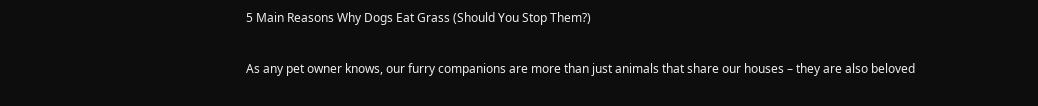5 Main Reasons Why Dogs Eat Grass (Should You Stop Them?)

As any pet owner knows, our furry companions are more than just animals that share our houses – they are also beloved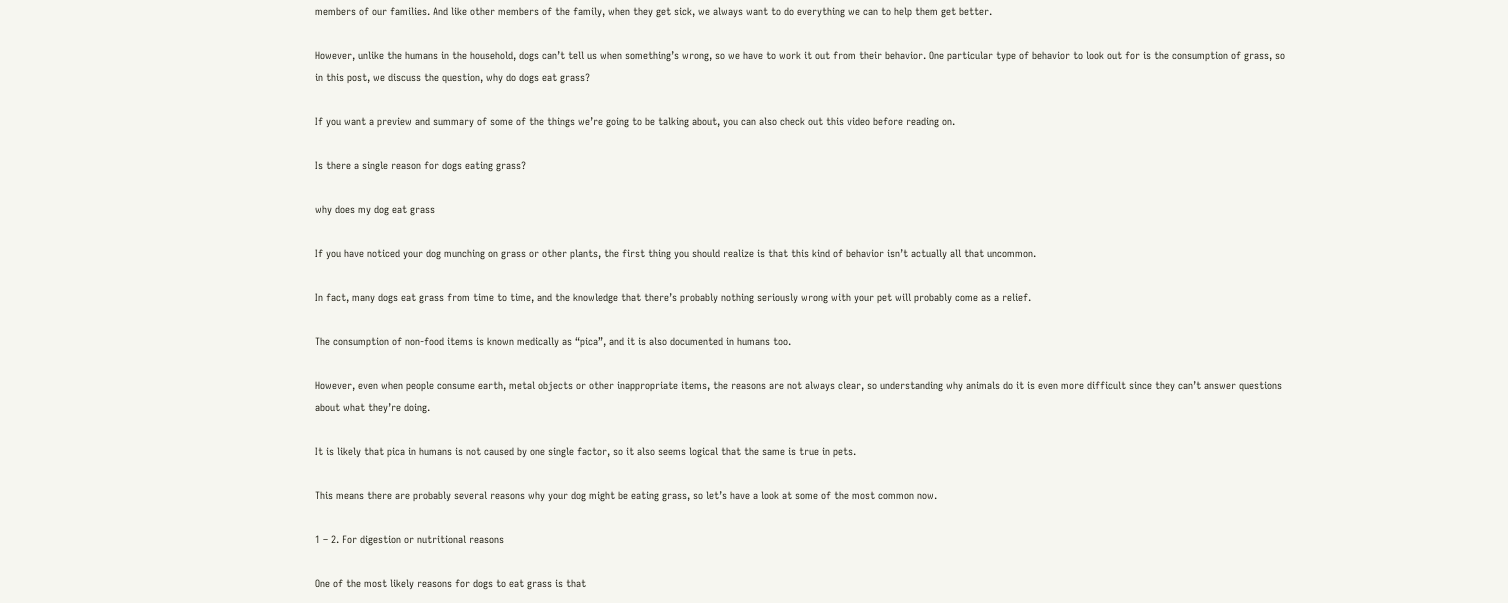members of our families. And like other members of the family, when they get sick, we always want to do everything we can to help them get better.

However, unlike the humans in the household, dogs can’t tell us when something’s wrong, so we have to work it out from their behavior. One particular type of behavior to look out for is the consumption of grass, so in this post, we discuss the question, why do dogs eat grass?

If you want a preview and summary of some of the things we’re going to be talking about, you can also check out this video before reading on.

Is there a single reason for dogs eating grass?

why does my dog eat grass

If you have noticed your dog munching on grass or other plants, the first thing you should realize is that this kind of behavior isn’t actually all that uncommon.

In fact, many dogs eat grass from time to time, and the knowledge that there’s probably nothing seriously wrong with your pet will probably come as a relief.

The consumption of non-food items is known medically as “pica”, and it is also documented in humans too.

However, even when people consume earth, metal objects or other inappropriate items, the reasons are not always clear, so understanding why animals do it is even more difficult since they can’t answer questions about what they’re doing.

It is likely that pica in humans is not caused by one single factor, so it also seems logical that the same is true in pets.

This means there are probably several reasons why your dog might be eating grass, so let’s have a look at some of the most common now.

1 – 2. For digestion or nutritional reasons

One of the most likely reasons for dogs to eat grass is that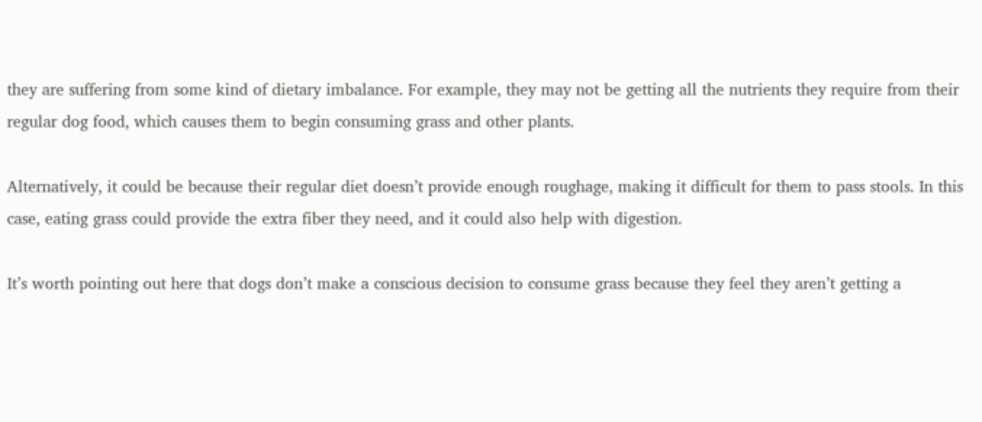they are suffering from some kind of dietary imbalance. For example, they may not be getting all the nutrients they require from their regular dog food, which causes them to begin consuming grass and other plants.

Alternatively, it could be because their regular diet doesn’t provide enough roughage, making it difficult for them to pass stools. In this case, eating grass could provide the extra fiber they need, and it could also help with digestion.

It’s worth pointing out here that dogs don’t make a conscious decision to consume grass because they feel they aren’t getting a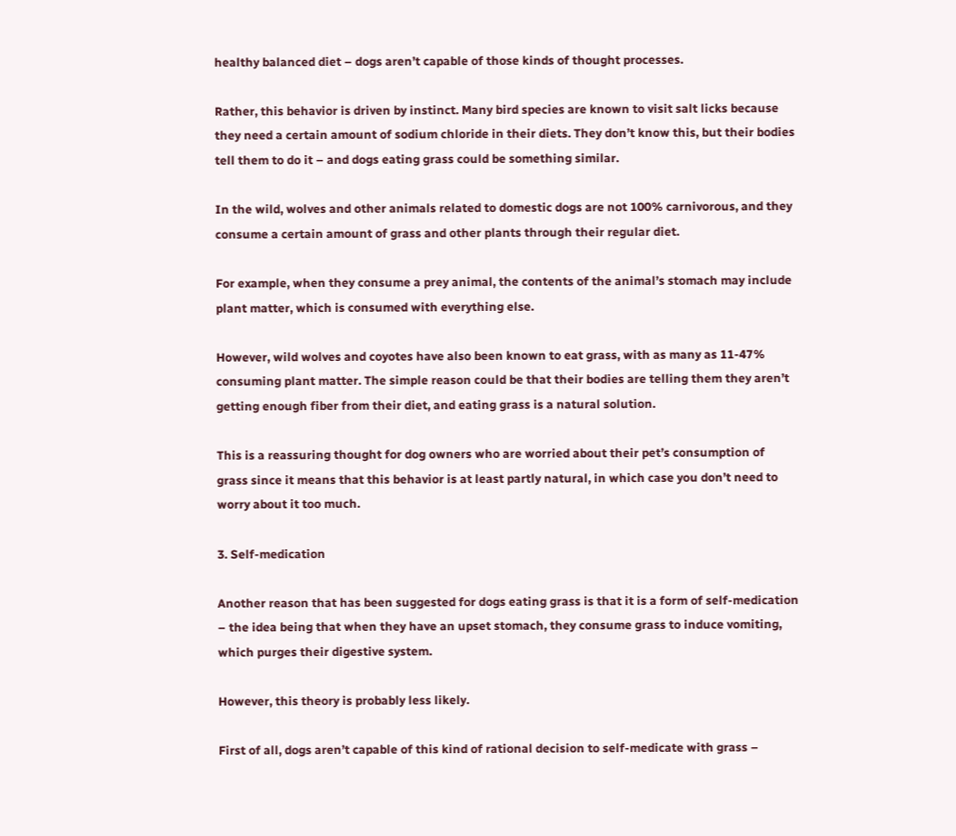healthy balanced diet – dogs aren’t capable of those kinds of thought processes.

Rather, this behavior is driven by instinct. Many bird species are known to visit salt licks because they need a certain amount of sodium chloride in their diets. They don’t know this, but their bodies tell them to do it – and dogs eating grass could be something similar.

In the wild, wolves and other animals related to domestic dogs are not 100% carnivorous, and they consume a certain amount of grass and other plants through their regular diet.

For example, when they consume a prey animal, the contents of the animal’s stomach may include plant matter, which is consumed with everything else.

However, wild wolves and coyotes have also been known to eat grass, with as many as 11-47% consuming plant matter. The simple reason could be that their bodies are telling them they aren’t getting enough fiber from their diet, and eating grass is a natural solution.

This is a reassuring thought for dog owners who are worried about their pet’s consumption of grass since it means that this behavior is at least partly natural, in which case you don’t need to worry about it too much.

3. Self-medication

Another reason that has been suggested for dogs eating grass is that it is a form of self-medication – the idea being that when they have an upset stomach, they consume grass to induce vomiting, which purges their digestive system.

However, this theory is probably less likely.

First of all, dogs aren’t capable of this kind of rational decision to self-medicate with grass –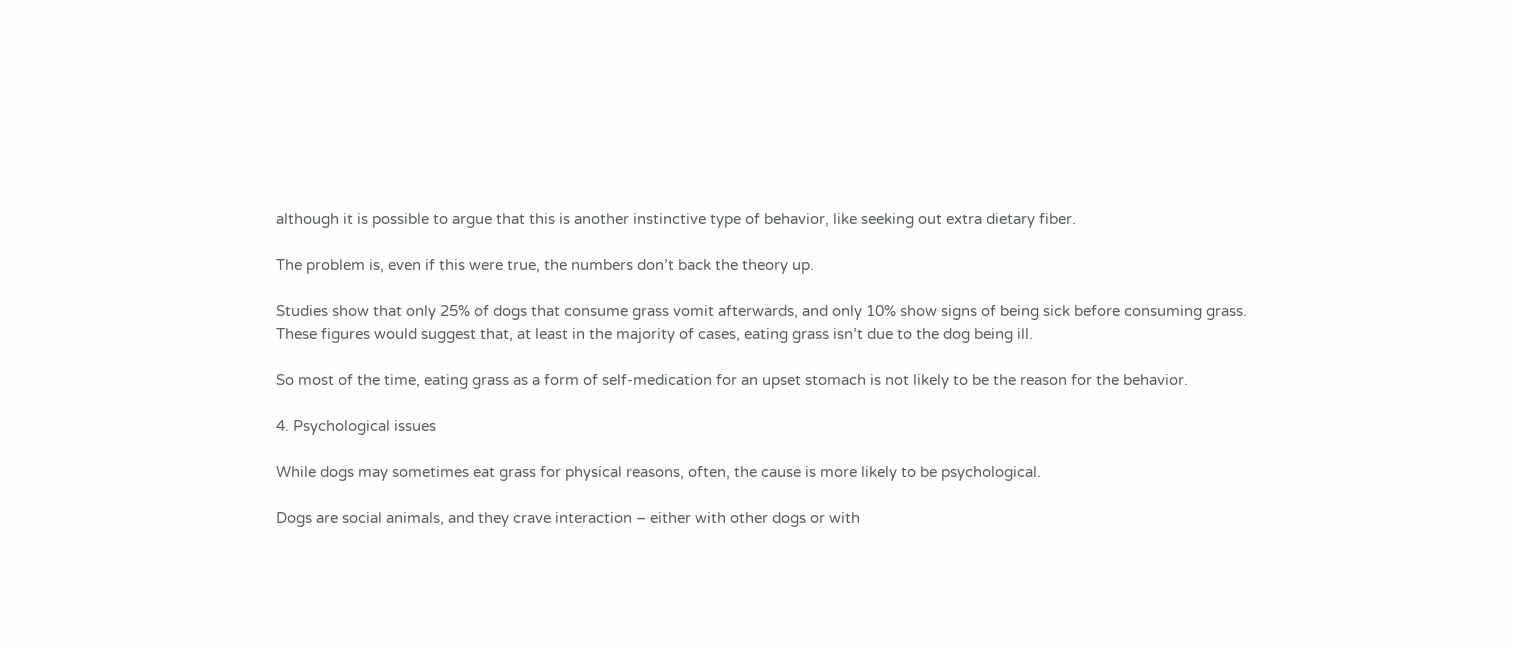although it is possible to argue that this is another instinctive type of behavior, like seeking out extra dietary fiber.

The problem is, even if this were true, the numbers don’t back the theory up.

Studies show that only 25% of dogs that consume grass vomit afterwards, and only 10% show signs of being sick before consuming grass. These figures would suggest that, at least in the majority of cases, eating grass isn’t due to the dog being ill.

So most of the time, eating grass as a form of self-medication for an upset stomach is not likely to be the reason for the behavior.

4. Psychological issues

While dogs may sometimes eat grass for physical reasons, often, the cause is more likely to be psychological.

Dogs are social animals, and they crave interaction – either with other dogs or with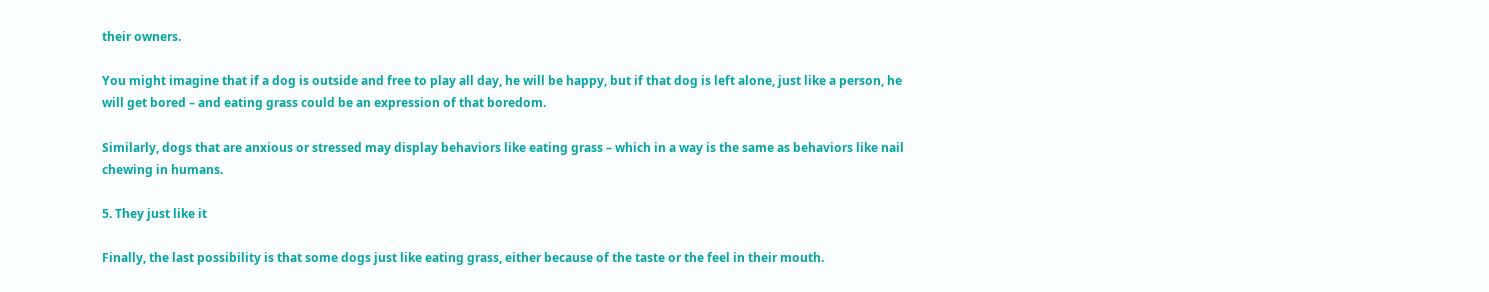their owners.

You might imagine that if a dog is outside and free to play all day, he will be happy, but if that dog is left alone, just like a person, he will get bored – and eating grass could be an expression of that boredom.

Similarly, dogs that are anxious or stressed may display behaviors like eating grass – which in a way is the same as behaviors like nail chewing in humans.

5. They just like it

Finally, the last possibility is that some dogs just like eating grass, either because of the taste or the feel in their mouth.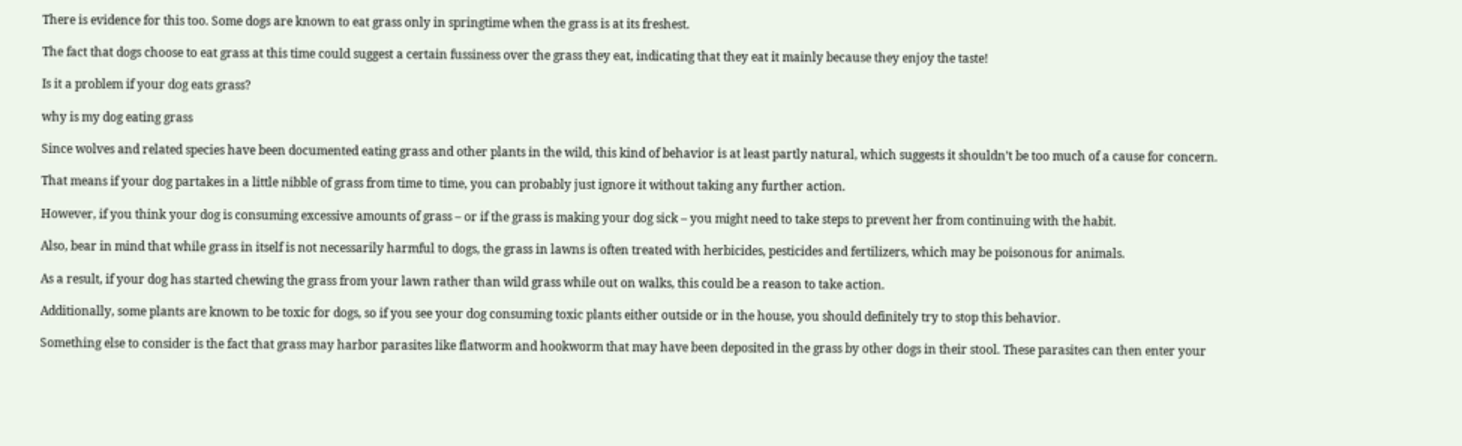There is evidence for this too. Some dogs are known to eat grass only in springtime when the grass is at its freshest.

The fact that dogs choose to eat grass at this time could suggest a certain fussiness over the grass they eat, indicating that they eat it mainly because they enjoy the taste!

Is it a problem if your dog eats grass?

why is my dog eating grass

Since wolves and related species have been documented eating grass and other plants in the wild, this kind of behavior is at least partly natural, which suggests it shouldn’t be too much of a cause for concern.

That means if your dog partakes in a little nibble of grass from time to time, you can probably just ignore it without taking any further action.

However, if you think your dog is consuming excessive amounts of grass – or if the grass is making your dog sick – you might need to take steps to prevent her from continuing with the habit.

Also, bear in mind that while grass in itself is not necessarily harmful to dogs, the grass in lawns is often treated with herbicides, pesticides and fertilizers, which may be poisonous for animals.

As a result, if your dog has started chewing the grass from your lawn rather than wild grass while out on walks, this could be a reason to take action.

Additionally, some plants are known to be toxic for dogs, so if you see your dog consuming toxic plants either outside or in the house, you should definitely try to stop this behavior.

Something else to consider is the fact that grass may harbor parasites like flatworm and hookworm that may have been deposited in the grass by other dogs in their stool. These parasites can then enter your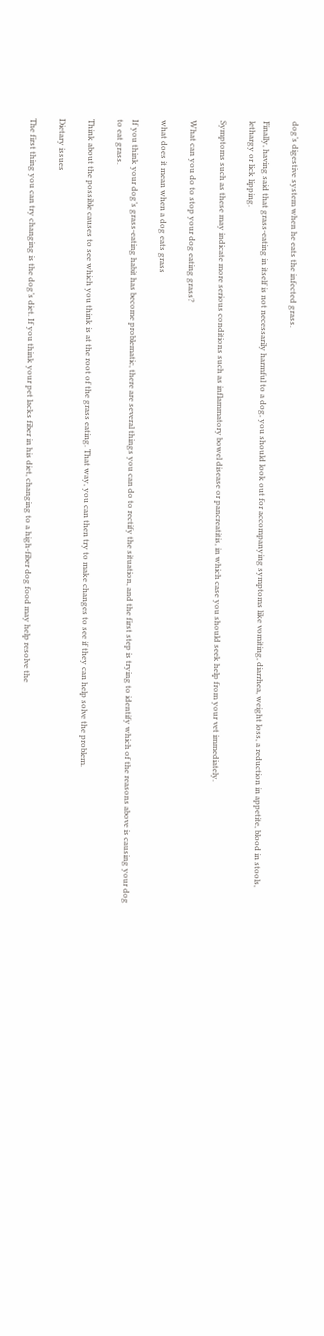dog’s digestive system when he eats the infected grass.

Finally, having said that grass-eating in itself is not necessarily harmful to a dog, you should look out for accompanying symptoms like vomiting, diarrhea, weight loss, a reduction in appetite, blood in stools, lethargy or lick lipping.

Symptoms such as these may indicate more serious conditions such as inflammatory bowel disease or pancreatitis, in which case you should seek help from your vet immediately.

What can you do to stop your dog eating grass?

what does it mean when a dog eats grass

If you think your dog’s grass-eating habit has become problematic, there are several things you can do to rectify the situation, and the first step is trying to identify which of the reasons above is causing your dog to eat grass.

Think about the possible causes to see which you think is at the root of the grass eating. That way, you can then try to make changes to see if they can help solve the problem.

Dietary issues

The first thing you can try changing is the dog’s diet. If you think your pet lacks fiber in his diet, changing to a high-fiber dog food may help resolve the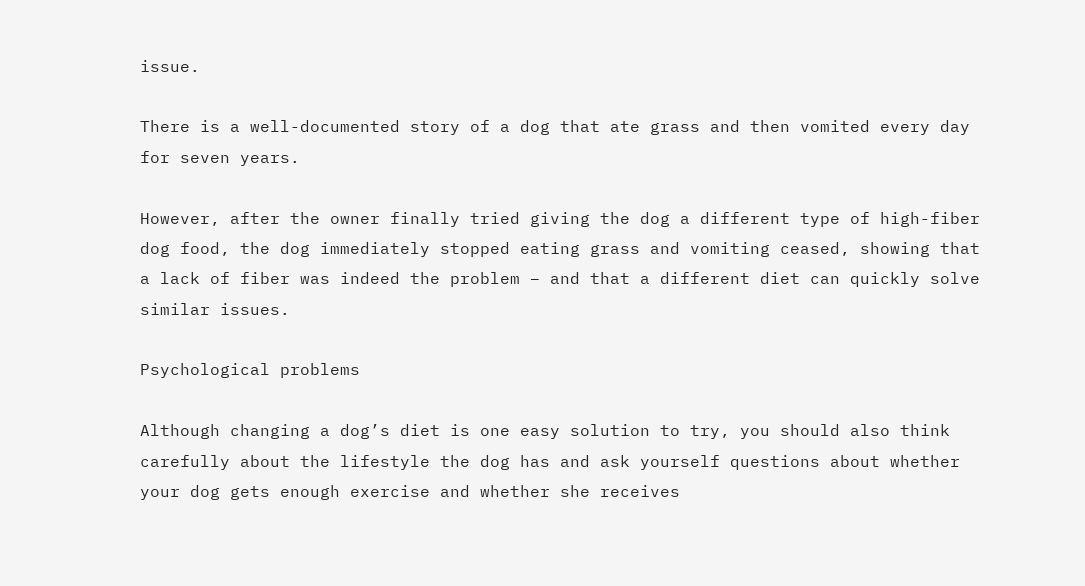issue.

There is a well-documented story of a dog that ate grass and then vomited every day for seven years.

However, after the owner finally tried giving the dog a different type of high-fiber dog food, the dog immediately stopped eating grass and vomiting ceased, showing that a lack of fiber was indeed the problem – and that a different diet can quickly solve similar issues.

Psychological problems

Although changing a dog’s diet is one easy solution to try, you should also think carefully about the lifestyle the dog has and ask yourself questions about whether your dog gets enough exercise and whether she receives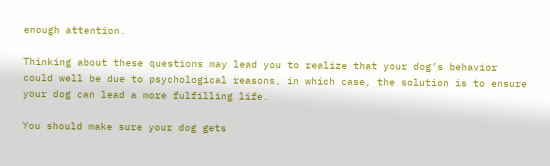enough attention.

Thinking about these questions may lead you to realize that your dog’s behavior could well be due to psychological reasons, in which case, the solution is to ensure your dog can lead a more fulfilling life.

You should make sure your dog gets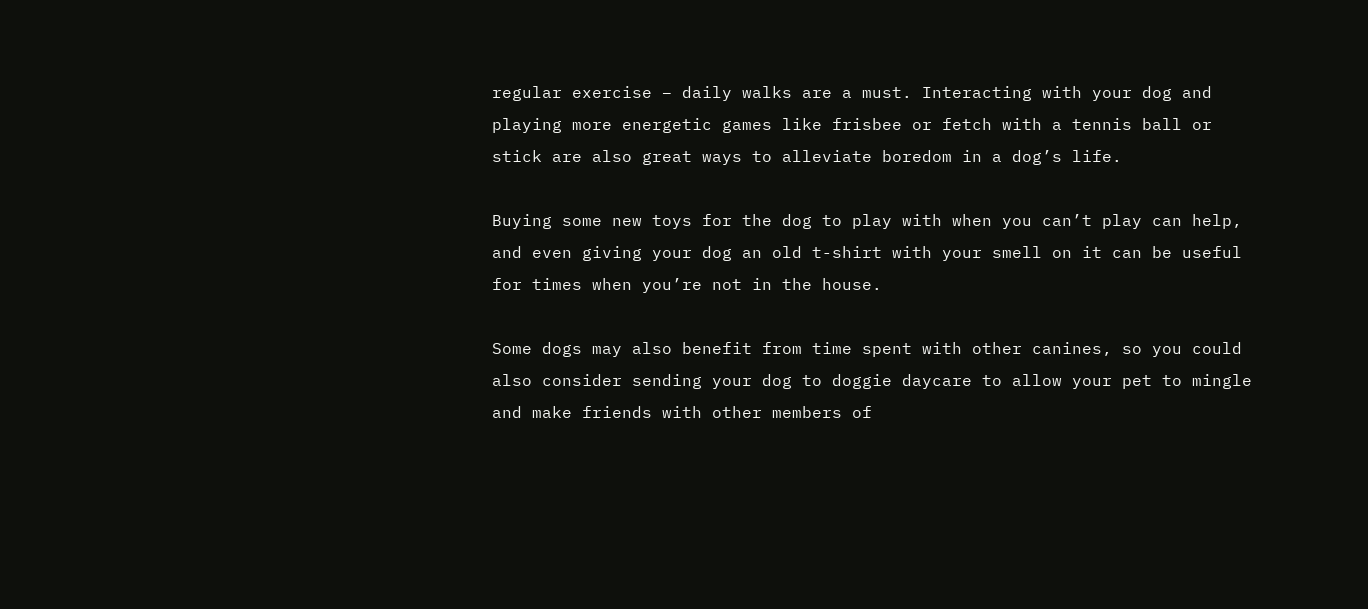regular exercise – daily walks are a must. Interacting with your dog and playing more energetic games like frisbee or fetch with a tennis ball or stick are also great ways to alleviate boredom in a dog’s life.

Buying some new toys for the dog to play with when you can’t play can help, and even giving your dog an old t-shirt with your smell on it can be useful for times when you’re not in the house.

Some dogs may also benefit from time spent with other canines, so you could also consider sending your dog to doggie daycare to allow your pet to mingle and make friends with other members of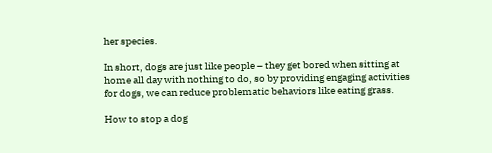her species.

In short, dogs are just like people – they get bored when sitting at home all day with nothing to do, so by providing engaging activities for dogs, we can reduce problematic behaviors like eating grass.

How to stop a dog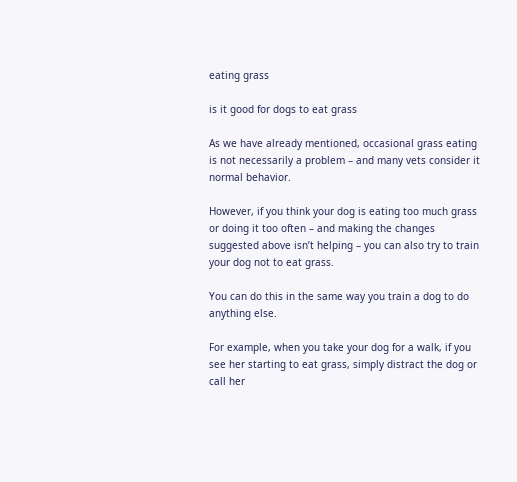eating grass

is it good for dogs to eat grass

As we have already mentioned, occasional grass eating is not necessarily a problem – and many vets consider it normal behavior.

However, if you think your dog is eating too much grass or doing it too often – and making the changes suggested above isn’t helping – you can also try to train your dog not to eat grass.

You can do this in the same way you train a dog to do anything else.

For example, when you take your dog for a walk, if you see her starting to eat grass, simply distract the dog or call her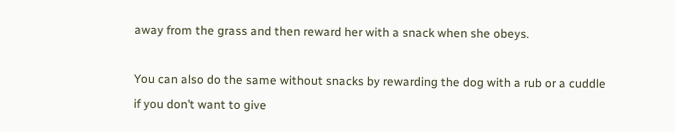away from the grass and then reward her with a snack when she obeys.

You can also do the same without snacks by rewarding the dog with a rub or a cuddle if you don’t want to give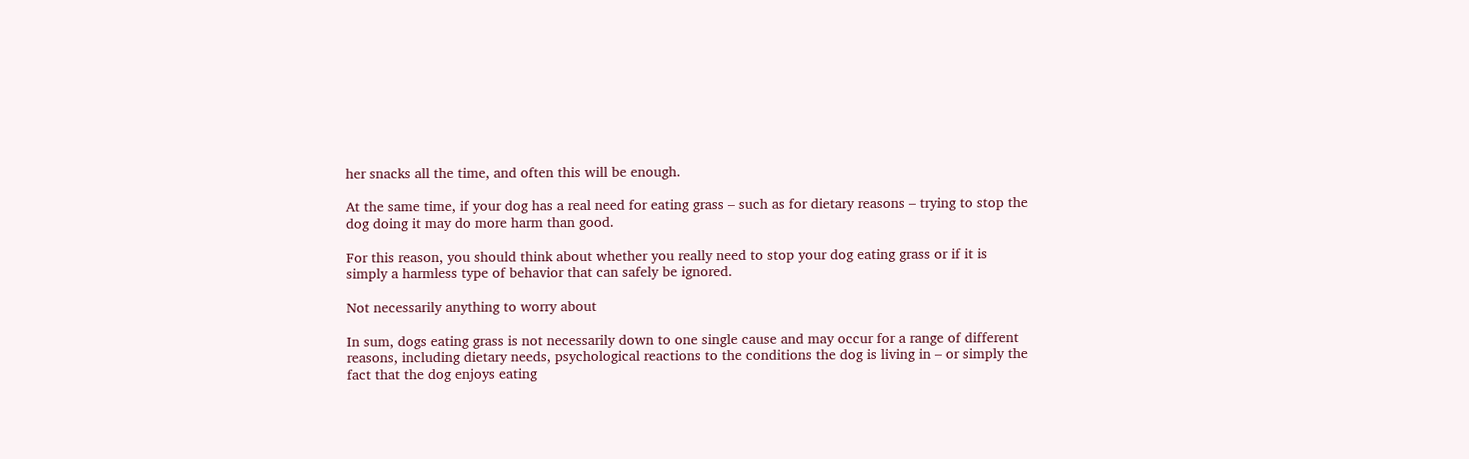her snacks all the time, and often this will be enough.

At the same time, if your dog has a real need for eating grass – such as for dietary reasons – trying to stop the dog doing it may do more harm than good.

For this reason, you should think about whether you really need to stop your dog eating grass or if it is simply a harmless type of behavior that can safely be ignored.

Not necessarily anything to worry about

In sum, dogs eating grass is not necessarily down to one single cause and may occur for a range of different reasons, including dietary needs, psychological reactions to the conditions the dog is living in – or simply the fact that the dog enjoys eating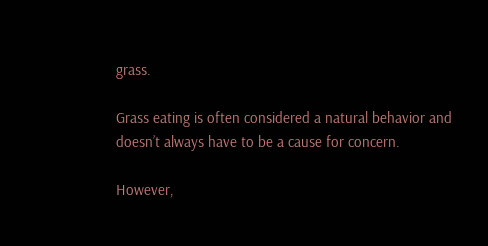grass.

Grass eating is often considered a natural behavior and doesn’t always have to be a cause for concern.

However,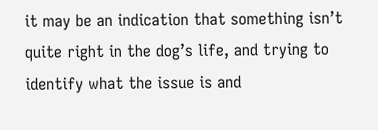it may be an indication that something isn’t quite right in the dog’s life, and trying to identify what the issue is and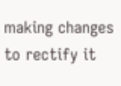making changes to rectify it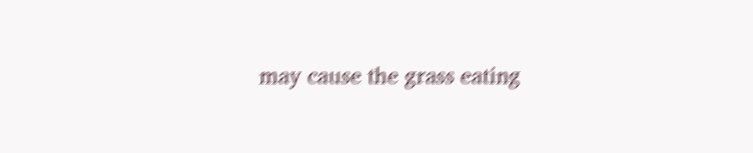may cause the grass eating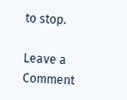to stop.

Leave a Comment